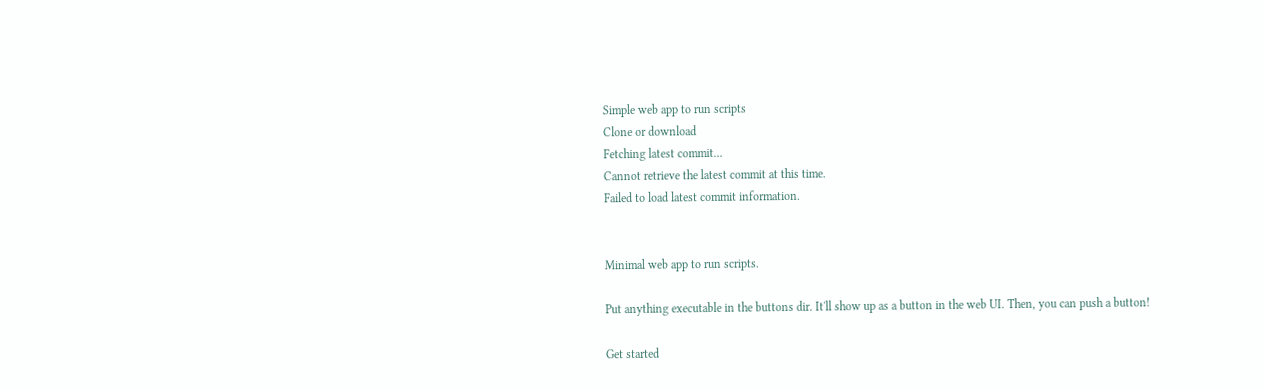Simple web app to run scripts
Clone or download
Fetching latest commit…
Cannot retrieve the latest commit at this time.
Failed to load latest commit information.


Minimal web app to run scripts.

Put anything executable in the buttons dir. It'll show up as a button in the web UI. Then, you can push a button!

Get started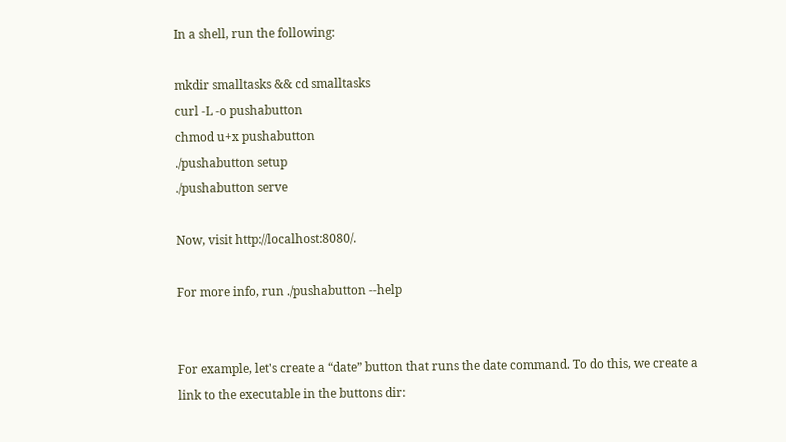In a shell, run the following:

mkdir smalltasks && cd smalltasks
curl -L -o pushabutton
chmod u+x pushabutton
./pushabutton setup
./pushabutton serve

Now, visit http://localhost:8080/.

For more info, run ./pushabutton --help


For example, let's create a “date” button that runs the date command. To do this, we create a link to the executable in the buttons dir: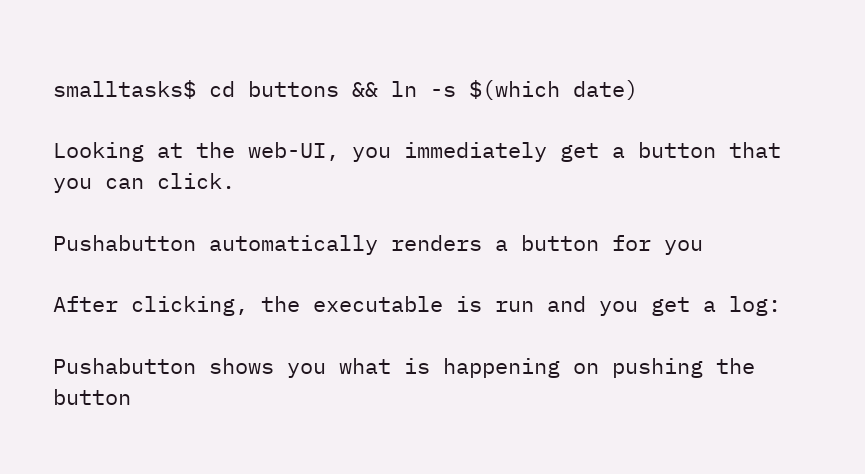smalltasks$ cd buttons && ln -s $(which date)

Looking at the web-UI, you immediately get a button that you can click.

Pushabutton automatically renders a button for you

After clicking, the executable is run and you get a log:

Pushabutton shows you what is happening on pushing the button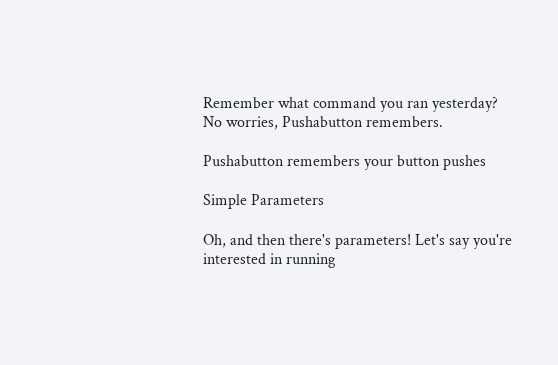Remember what command you ran yesterday? No worries, Pushabutton remembers.

Pushabutton remembers your button pushes

Simple Parameters

Oh, and then there's parameters! Let's say you're interested in running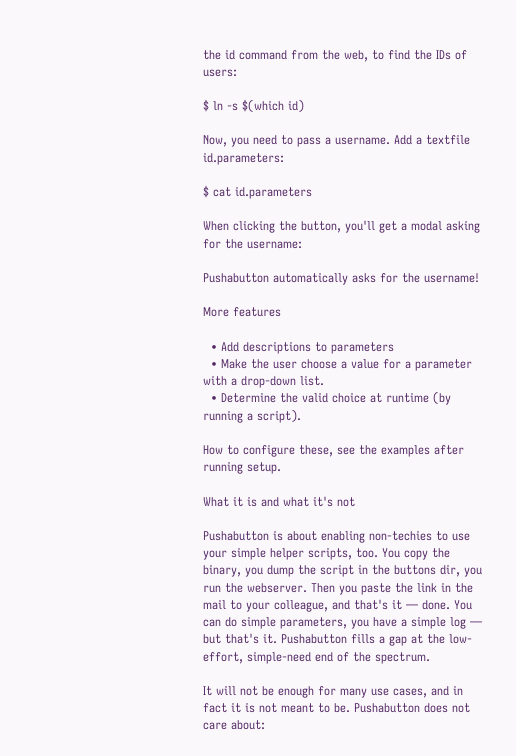the id command from the web, to find the IDs of users:

$ ln -s $(which id)

Now, you need to pass a username. Add a textfile id.parameters:

$ cat id.parameters

When clicking the button, you'll get a modal asking for the username:

Pushabutton automatically asks for the username!

More features

  • Add descriptions to parameters
  • Make the user choose a value for a parameter with a drop-down list.
  • Determine the valid choice at runtime (by running a script).

How to configure these, see the examples after running setup.

What it is and what it's not

Pushabutton is about enabling non-techies to use your simple helper scripts, too. You copy the binary, you dump the script in the buttons dir, you run the webserver. Then you paste the link in the mail to your colleague, and that's it — done. You can do simple parameters, you have a simple log — but that's it. Pushabutton fills a gap at the low-effort, simple-need end of the spectrum.

It will not be enough for many use cases, and in fact it is not meant to be. Pushabutton does not care about: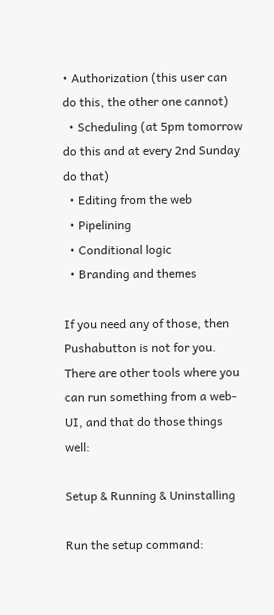• Authorization (this user can do this, the other one cannot)
  • Scheduling (at 5pm tomorrow do this and at every 2nd Sunday do that)
  • Editing from the web
  • Pipelining
  • Conditional logic
  • Branding and themes

If you need any of those, then Pushabutton is not for you. There are other tools where you can run something from a web-UI, and that do those things well:

Setup & Running & Uninstalling

Run the setup command: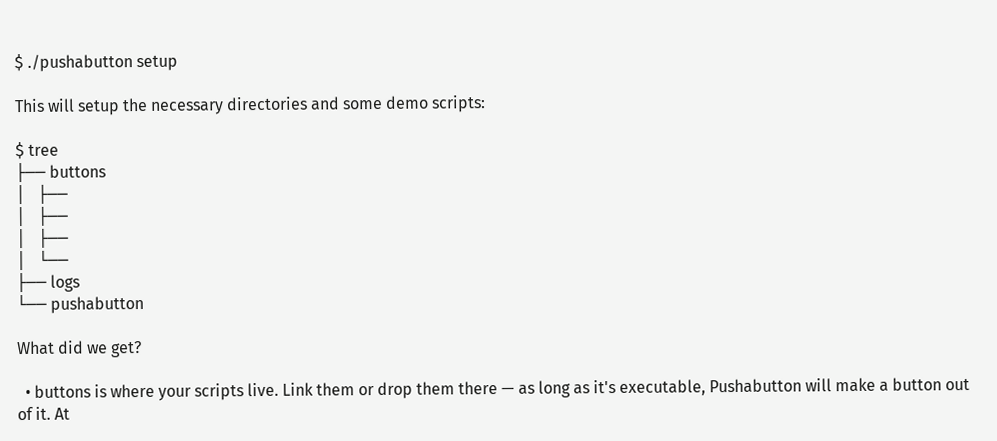$ ./pushabutton setup

This will setup the necessary directories and some demo scripts:

$ tree
├── buttons
│   ├──
│   ├──
│   ├──
│   └──
├── logs
└── pushabutton

What did we get?

  • buttons is where your scripts live. Link them or drop them there — as long as it's executable, Pushabutton will make a button out of it. At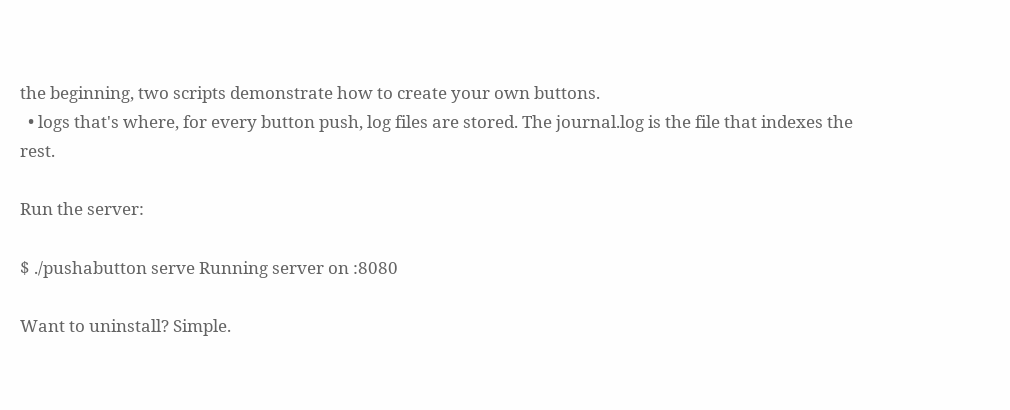the beginning, two scripts demonstrate how to create your own buttons.
  • logs that's where, for every button push, log files are stored. The journal.log is the file that indexes the rest.

Run the server:

$ ./pushabutton serve Running server on :8080

Want to uninstall? Simple.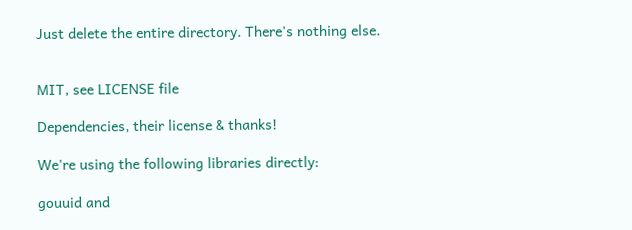Just delete the entire directory. There's nothing else.


MIT, see LICENSE file

Dependencies, their license & thanks!

We're using the following libraries directly:

gouuid and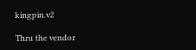kingpin.v2

Thru the vendor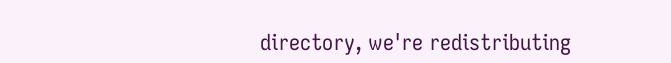directory, we're redistributing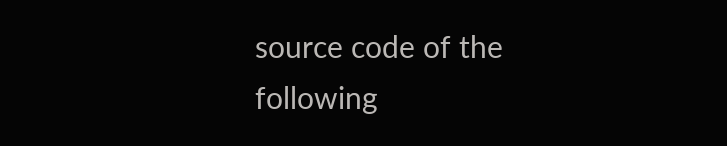source code of the following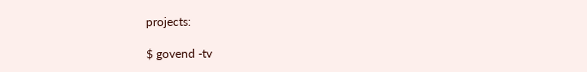projects:

$ govend -tv